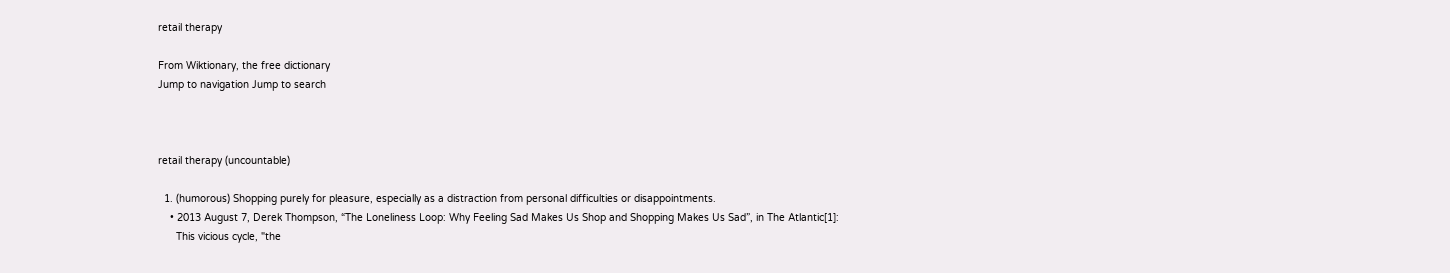retail therapy

From Wiktionary, the free dictionary
Jump to navigation Jump to search



retail therapy (uncountable)

  1. (humorous) Shopping purely for pleasure, especially as a distraction from personal difficulties or disappointments.
    • 2013 August 7, Derek Thompson, “The Loneliness Loop: Why Feeling Sad Makes Us Shop and Shopping Makes Us Sad”, in The Atlantic[1]:
      This vicious cycle, "the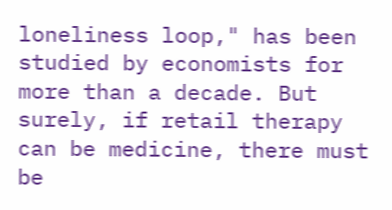loneliness loop," has been studied by economists for more than a decade. But surely, if retail therapy can be medicine, there must be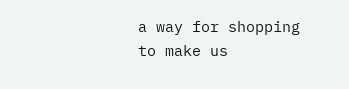a way for shopping to make us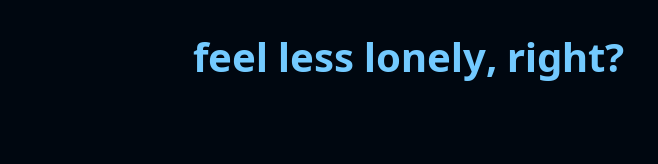feel less lonely, right?